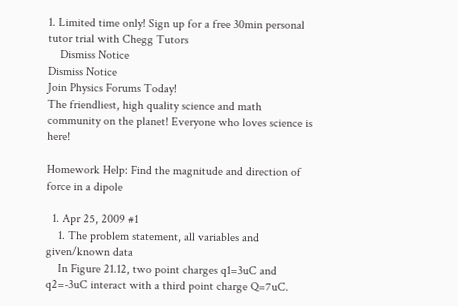1. Limited time only! Sign up for a free 30min personal tutor trial with Chegg Tutors
    Dismiss Notice
Dismiss Notice
Join Physics Forums Today!
The friendliest, high quality science and math community on the planet! Everyone who loves science is here!

Homework Help: Find the magnitude and direction of force in a dipole

  1. Apr 25, 2009 #1
    1. The problem statement, all variables and given/known data
    In Figure 21.12, two point charges q1=3uC and q2=-3uC interact with a third point charge Q=7uC.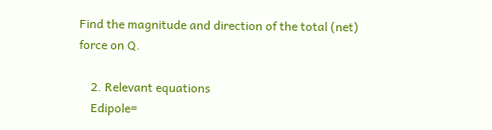Find the magnitude and direction of the total (net) force on Q.

    2. Relevant equations
    Edipole=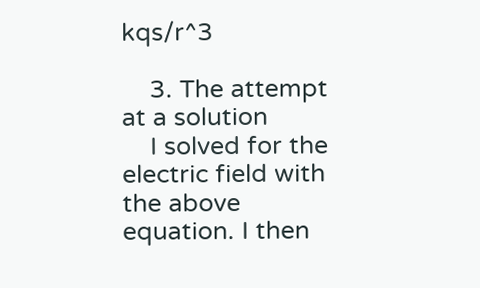kqs/r^3

    3. The attempt at a solution
    I solved for the electric field with the above equation. I then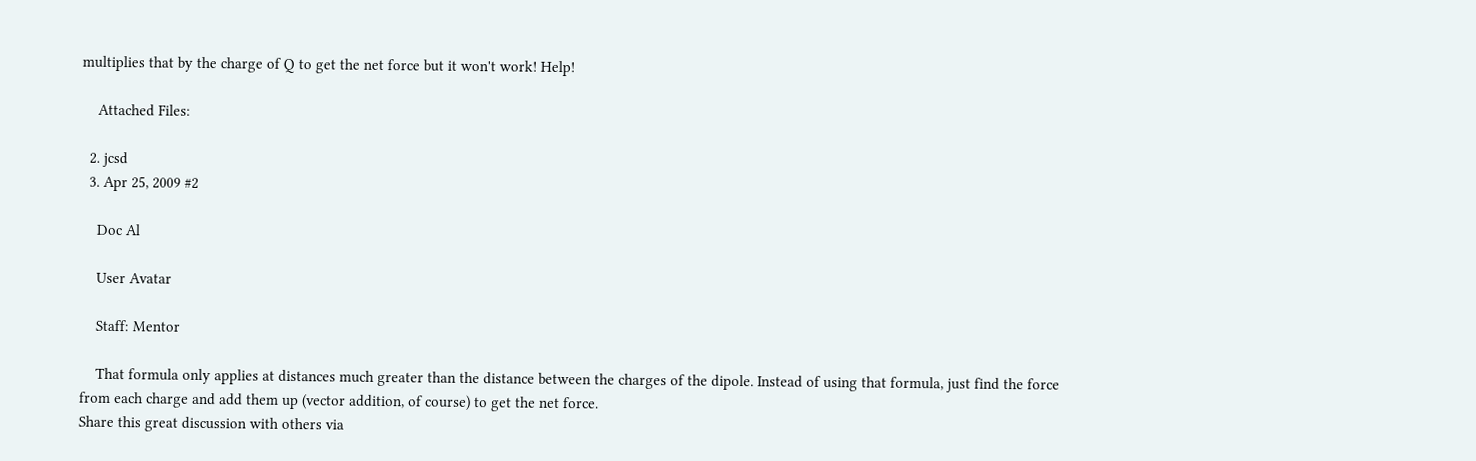multiplies that by the charge of Q to get the net force but it won't work! Help!

    Attached Files:

  2. jcsd
  3. Apr 25, 2009 #2

    Doc Al

    User Avatar

    Staff: Mentor

    That formula only applies at distances much greater than the distance between the charges of the dipole. Instead of using that formula, just find the force from each charge and add them up (vector addition, of course) to get the net force.
Share this great discussion with others via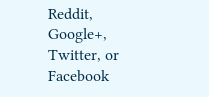Reddit, Google+, Twitter, or Facebook